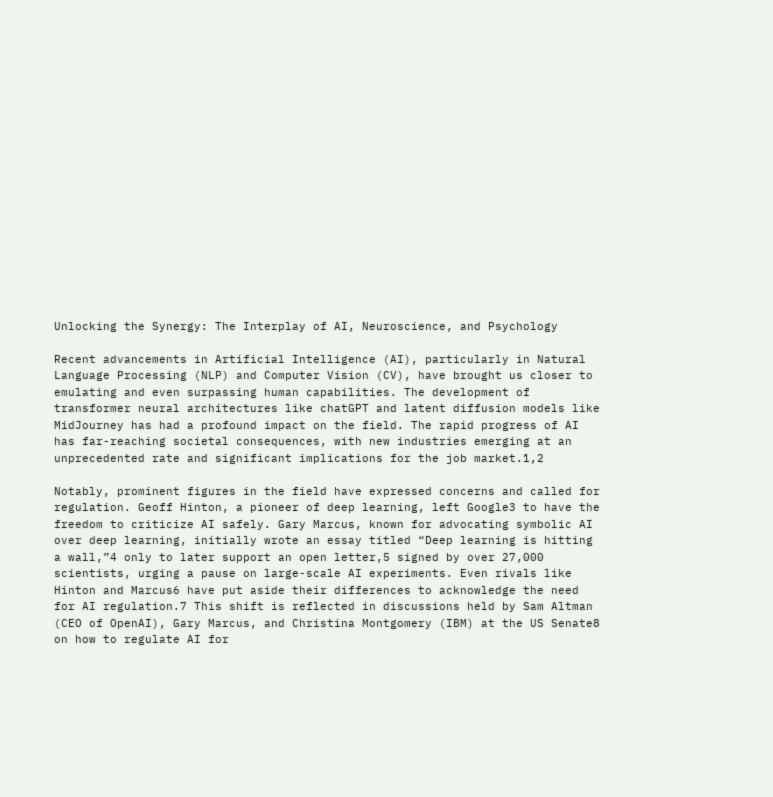Unlocking the Synergy: The Interplay of AI, Neuroscience, and Psychology

Recent advancements in Artificial Intelligence (AI), particularly in Natural Language Processing (NLP) and Computer Vision (CV), have brought us closer to emulating and even surpassing human capabilities. The development of transformer neural architectures like chatGPT and latent diffusion models like MidJourney has had a profound impact on the field. The rapid progress of AI has far-reaching societal consequences, with new industries emerging at an unprecedented rate and significant implications for the job market.1,2

Notably, prominent figures in the field have expressed concerns and called for regulation. Geoff Hinton, a pioneer of deep learning, left Google3 to have the freedom to criticize AI safely. Gary Marcus, known for advocating symbolic AI over deep learning, initially wrote an essay titled “Deep learning is hitting a wall,”4 only to later support an open letter,5 signed by over 27,000 scientists, urging a pause on large-scale AI experiments. Even rivals like Hinton and Marcus6 have put aside their differences to acknowledge the need for AI regulation.7 This shift is reflected in discussions held by Sam Altman (CEO of OpenAI), Gary Marcus, and Christina Montgomery (IBM) at the US Senate8 on how to regulate AI for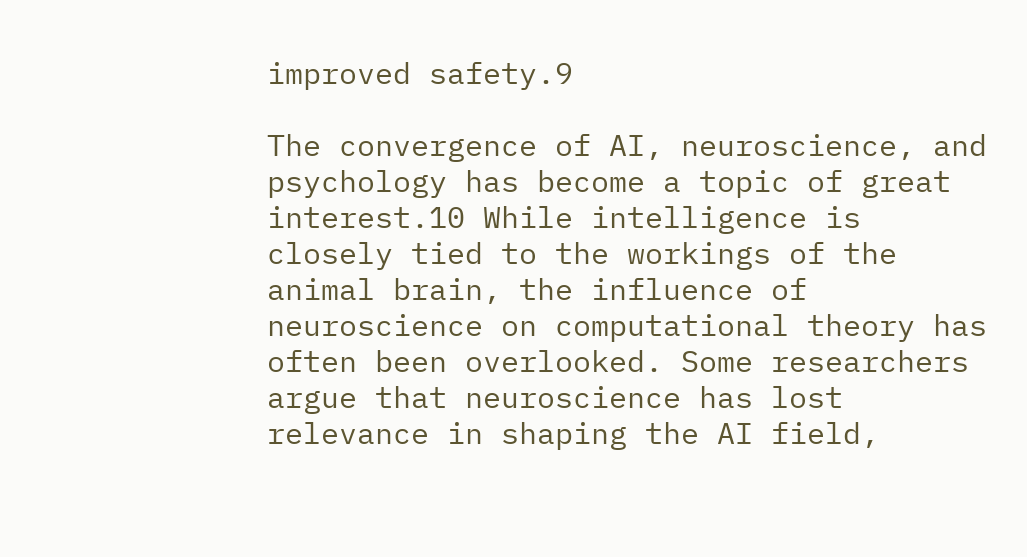improved safety.9

The convergence of AI, neuroscience, and psychology has become a topic of great interest.10 While intelligence is closely tied to the workings of the animal brain, the influence of neuroscience on computational theory has often been overlooked. Some researchers argue that neuroscience has lost relevance in shaping the AI field,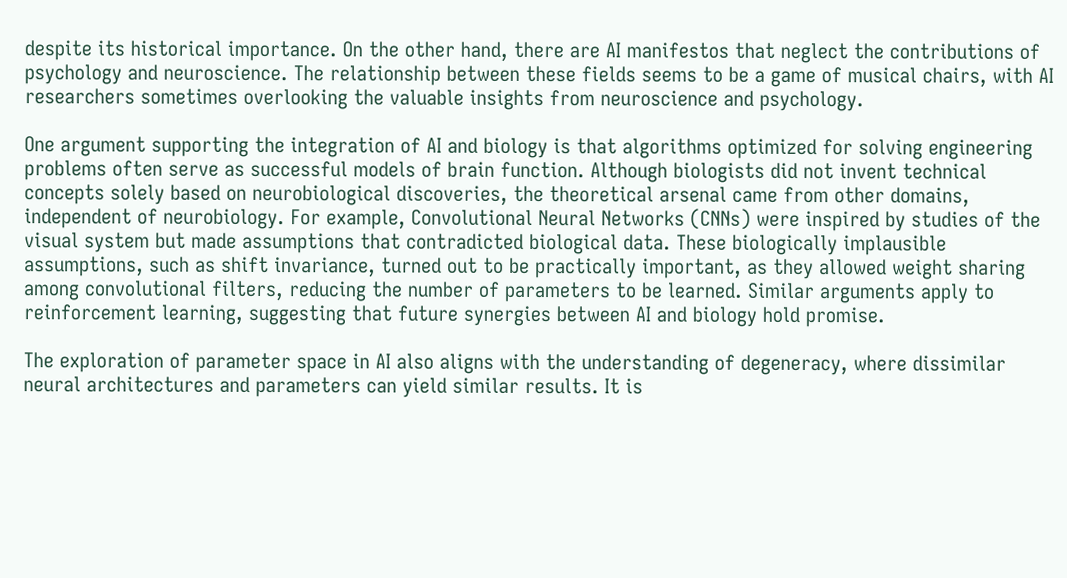despite its historical importance. On the other hand, there are AI manifestos that neglect the contributions of psychology and neuroscience. The relationship between these fields seems to be a game of musical chairs, with AI researchers sometimes overlooking the valuable insights from neuroscience and psychology.

One argument supporting the integration of AI and biology is that algorithms optimized for solving engineering problems often serve as successful models of brain function. Although biologists did not invent technical concepts solely based on neurobiological discoveries, the theoretical arsenal came from other domains, independent of neurobiology. For example, Convolutional Neural Networks (CNNs) were inspired by studies of the visual system but made assumptions that contradicted biological data. These biologically implausible assumptions, such as shift invariance, turned out to be practically important, as they allowed weight sharing among convolutional filters, reducing the number of parameters to be learned. Similar arguments apply to reinforcement learning, suggesting that future synergies between AI and biology hold promise.

The exploration of parameter space in AI also aligns with the understanding of degeneracy, where dissimilar neural architectures and parameters can yield similar results. It is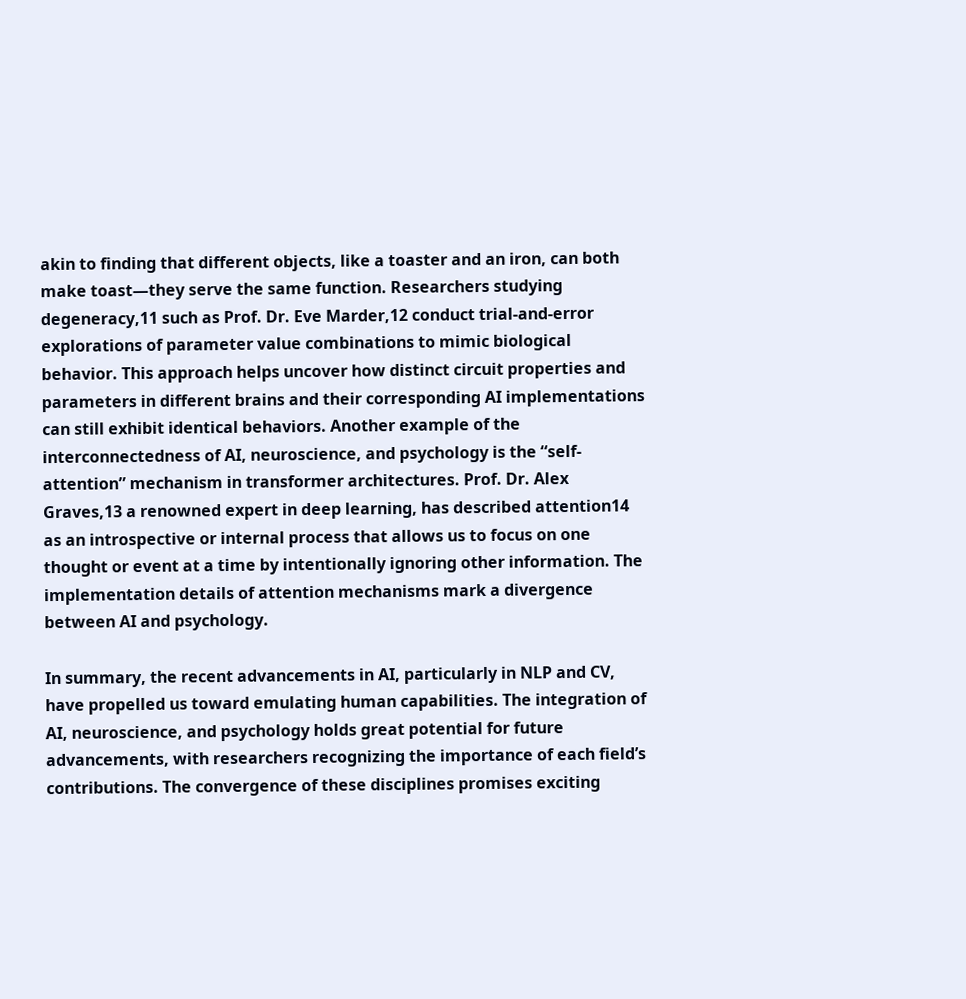akin to finding that different objects, like a toaster and an iron, can both make toast—they serve the same function. Researchers studying degeneracy,11 such as Prof. Dr. Eve Marder,12 conduct trial-and-error explorations of parameter value combinations to mimic biological behavior. This approach helps uncover how distinct circuit properties and parameters in different brains and their corresponding AI implementations can still exhibit identical behaviors. Another example of the interconnectedness of AI, neuroscience, and psychology is the “self-attention” mechanism in transformer architectures. Prof. Dr. Alex Graves,13 a renowned expert in deep learning, has described attention14 as an introspective or internal process that allows us to focus on one thought or event at a time by intentionally ignoring other information. The implementation details of attention mechanisms mark a divergence between AI and psychology.

In summary, the recent advancements in AI, particularly in NLP and CV, have propelled us toward emulating human capabilities. The integration of AI, neuroscience, and psychology holds great potential for future advancements, with researchers recognizing the importance of each field’s contributions. The convergence of these disciplines promises exciting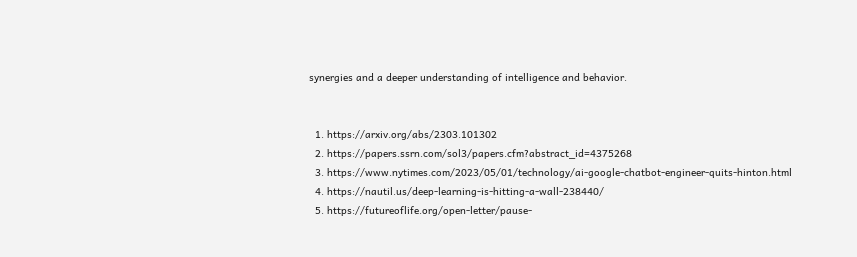synergies and a deeper understanding of intelligence and behavior.


  1. https://arxiv.org/abs/2303.101302
  2. https://papers.ssrn.com/sol3/papers.cfm?abstract_id=4375268
  3. https://www.nytimes.com/2023/05/01/technology/ai-google-chatbot-engineer-quits-hinton.html
  4. https://nautil.us/deep-learning-is-hitting-a-wall-238440/
  5. https://futureoflife.org/open-letter/pause-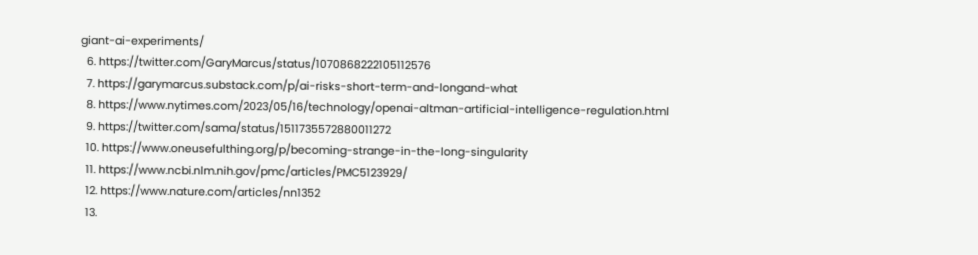giant-ai-experiments/
  6. https://twitter.com/GaryMarcus/status/1070868222105112576
  7. https://garymarcus.substack.com/p/ai-risks-short-term-and-longand-what
  8. https://www.nytimes.com/2023/05/16/technology/openai-altman-artificial-intelligence-regulation.html
  9. https://twitter.com/sama/status/1511735572880011272
  10. https://www.oneusefulthing.org/p/becoming-strange-in-the-long-singularity
  11. https://www.ncbi.nlm.nih.gov/pmc/articles/PMC5123929/
  12. https://www.nature.com/articles/nn1352
  13.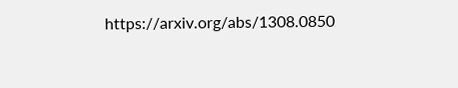https://arxiv.org/abs/1308.0850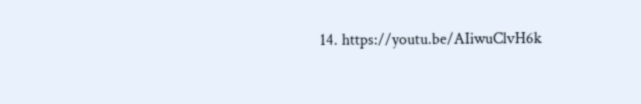14. https://youtu.be/AIiwuClvH6k